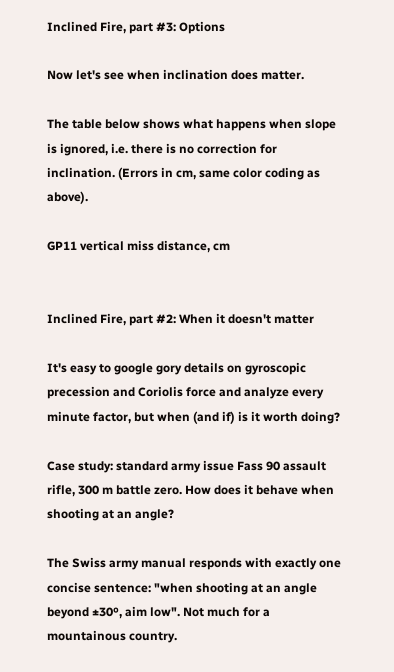Inclined Fire, part #3: Options

Now let's see when inclination does matter.

The table below shows what happens when slope is ignored, i.e. there is no correction for inclination. (Errors in cm, same color coding as above).

GP11 vertical miss distance, cm


Inclined Fire, part #2: When it doesn't matter

It's easy to google gory details on gyroscopic precession and Coriolis force and analyze every minute factor, but when (and if) is it worth doing?

Case study: standard army issue Fass 90 assault rifle, 300 m battle zero. How does it behave when shooting at an angle?

The Swiss army manual responds with exactly one concise sentence: "when shooting at an angle beyond ±30º, aim low". Not much for a mountainous country.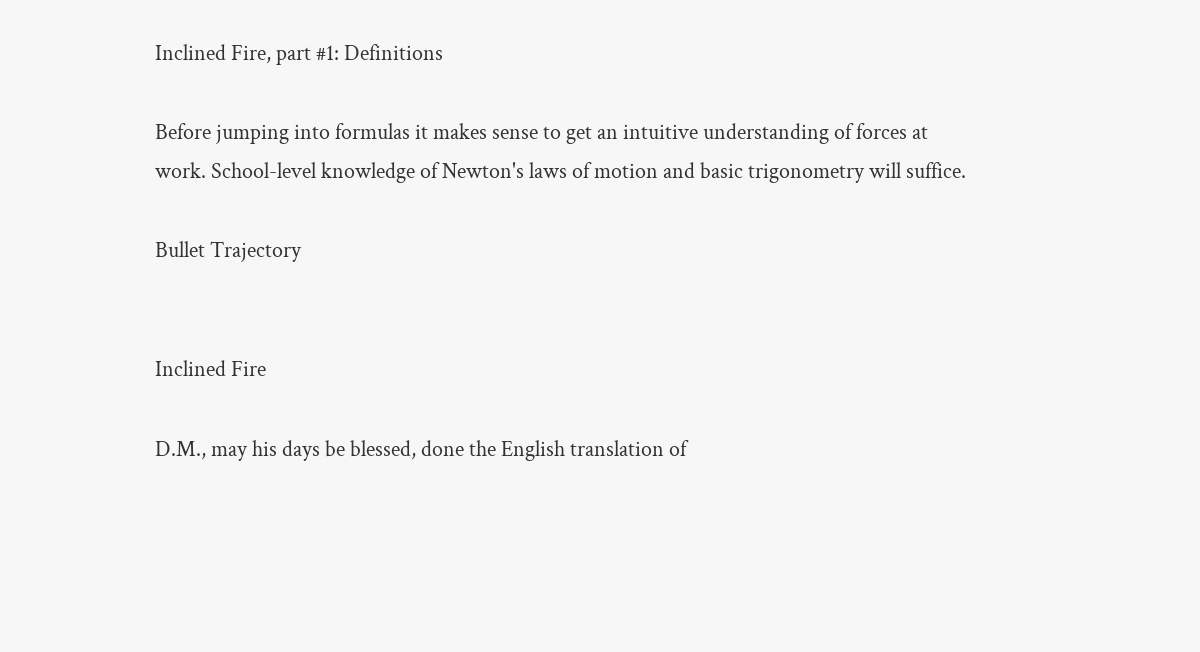Inclined Fire, part #1: Definitions

Before jumping into formulas it makes sense to get an intuitive understanding of forces at work. School-level knowledge of Newton's laws of motion and basic trigonometry will suffice.

Bullet Trajectory


Inclined Fire

D.M., may his days be blessed, done the English translation of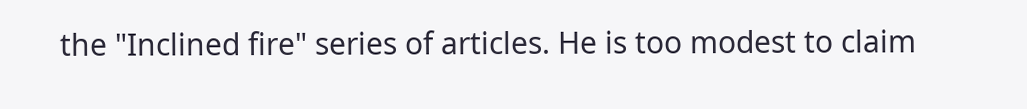the "Inclined fire" series of articles. He is too modest to claim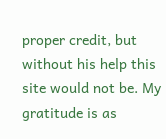proper credit, but without his help this site would not be. My gratitude is as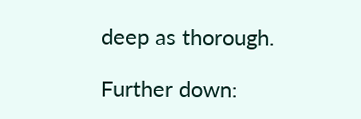deep as thorough.

Further down: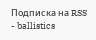Подписка на RSS - ballistics